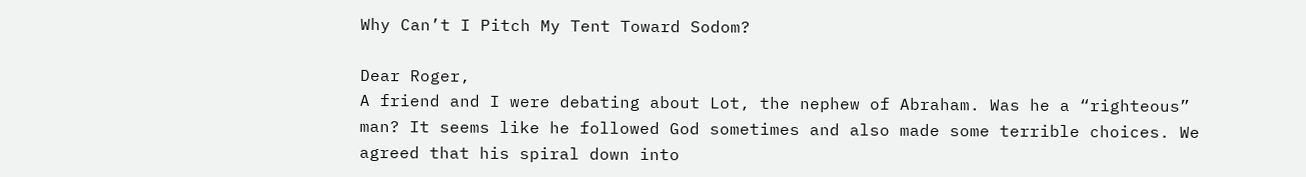Why Can’t I Pitch My Tent Toward Sodom?

Dear Roger,
A friend and I were debating about Lot, the nephew of Abraham. Was he a “righteous” man? It seems like he followed God sometimes and also made some terrible choices. We agreed that his spiral down into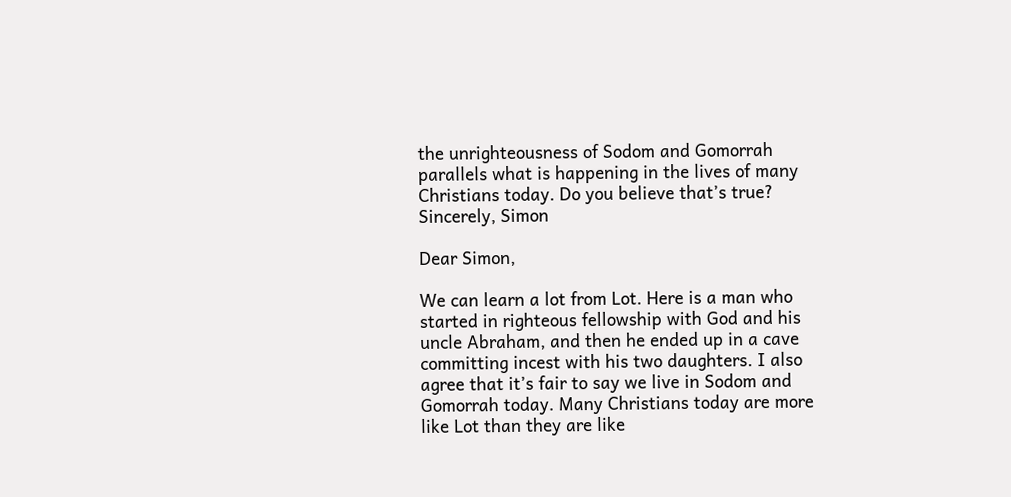the unrighteousness of Sodom and Gomorrah parallels what is happening in the lives of many Christians today. Do you believe that’s true?
Sincerely, Simon

Dear Simon,

We can learn a lot from Lot. Here is a man who started in righteous fellowship with God and his uncle Abraham, and then he ended up in a cave committing incest with his two daughters. I also agree that it’s fair to say we live in Sodom and Gomorrah today. Many Christians today are more like Lot than they are like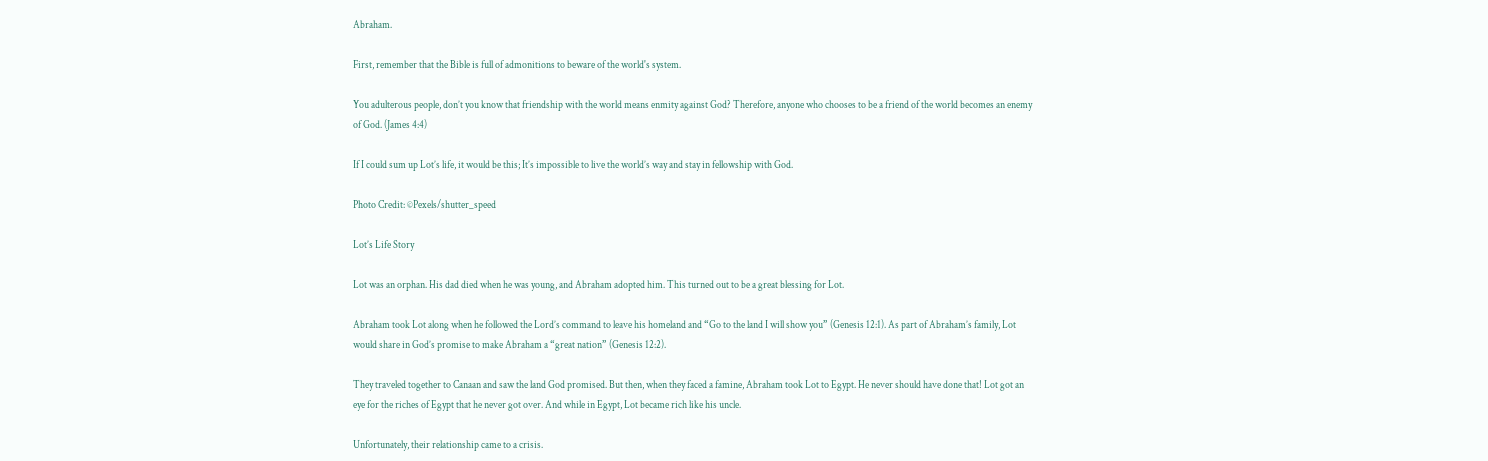Abraham.

First, remember that the Bible is full of admonitions to beware of the world's system.

You adulterous people, don’t you know that friendship with the world means enmity against God? Therefore, anyone who chooses to be a friend of the world becomes an enemy of God. (James 4:4)

If I could sum up Lot’s life, it would be this; It’s impossible to live the world’s way and stay in fellowship with God.

Photo Credit: ©Pexels/shutter_speed

Lot’s Life Story

Lot was an orphan. His dad died when he was young, and Abraham adopted him. This turned out to be a great blessing for Lot.

Abraham took Lot along when he followed the Lord’s command to leave his homeland and “Go to the land I will show you” (Genesis 12:1). As part of Abraham’s family, Lot would share in God’s promise to make Abraham a “great nation” (Genesis 12:2).

They traveled together to Canaan and saw the land God promised. But then, when they faced a famine, Abraham took Lot to Egypt. He never should have done that! Lot got an eye for the riches of Egypt that he never got over. And while in Egypt, Lot became rich like his uncle.

Unfortunately, their relationship came to a crisis.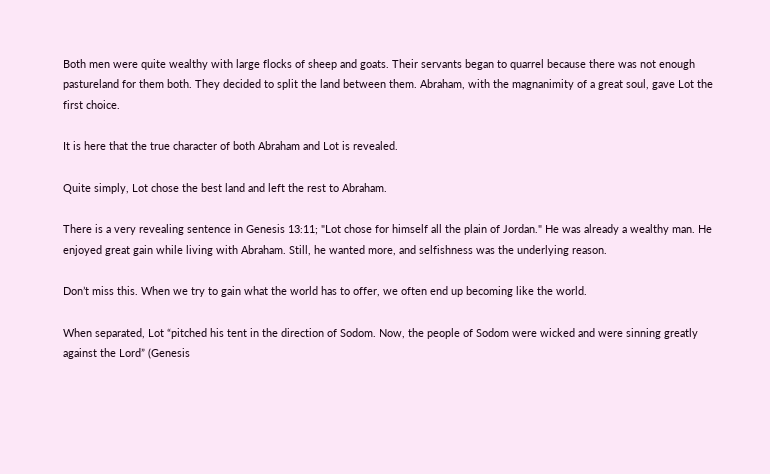Both men were quite wealthy with large flocks of sheep and goats. Their servants began to quarrel because there was not enough pastureland for them both. They decided to split the land between them. Abraham, with the magnanimity of a great soul, gave Lot the first choice.

It is here that the true character of both Abraham and Lot is revealed.

Quite simply, Lot chose the best land and left the rest to Abraham.

There is a very revealing sentence in Genesis 13:11; "Lot chose for himself all the plain of Jordan." He was already a wealthy man. He enjoyed great gain while living with Abraham. Still, he wanted more, and selfishness was the underlying reason.

Don’t miss this. When we try to gain what the world has to offer, we often end up becoming like the world.

When separated, Lot “pitched his tent in the direction of Sodom. Now, the people of Sodom were wicked and were sinning greatly against the Lord” (Genesis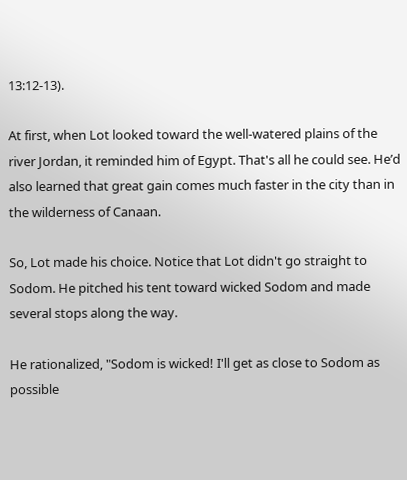13:12-13).

At first, when Lot looked toward the well-watered plains of the river Jordan, it reminded him of Egypt. That's all he could see. He’d also learned that great gain comes much faster in the city than in the wilderness of Canaan.

So, Lot made his choice. Notice that Lot didn't go straight to Sodom. He pitched his tent toward wicked Sodom and made several stops along the way.

He rationalized, "Sodom is wicked! I'll get as close to Sodom as possible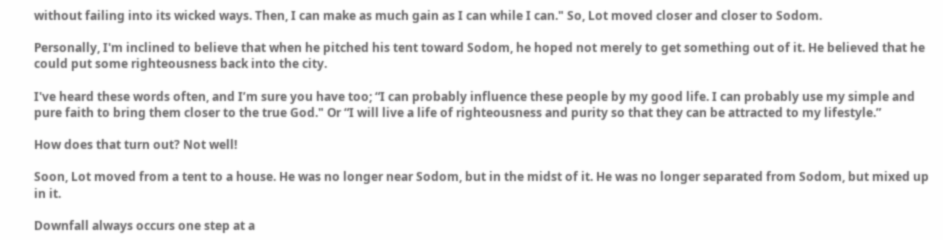without failing into its wicked ways. Then, I can make as much gain as I can while I can." So, Lot moved closer and closer to Sodom.

Personally, I'm inclined to believe that when he pitched his tent toward Sodom, he hoped not merely to get something out of it. He believed that he could put some righteousness back into the city.

I've heard these words often, and I’m sure you have too; “I can probably influence these people by my good life. I can probably use my simple and pure faith to bring them closer to the true God." Or “I will live a life of righteousness and purity so that they can be attracted to my lifestyle.”

How does that turn out? Not well!

Soon, Lot moved from a tent to a house. He was no longer near Sodom, but in the midst of it. He was no longer separated from Sodom, but mixed up in it.

Downfall always occurs one step at a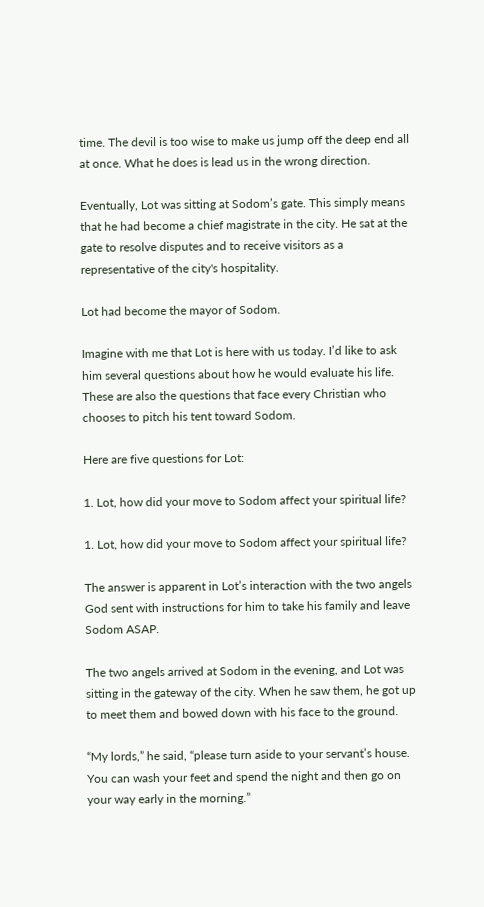time. The devil is too wise to make us jump off the deep end all at once. What he does is lead us in the wrong direction.

Eventually, Lot was sitting at Sodom’s gate. This simply means that he had become a chief magistrate in the city. He sat at the gate to resolve disputes and to receive visitors as a representative of the city's hospitality.

Lot had become the mayor of Sodom.

Imagine with me that Lot is here with us today. I’d like to ask him several questions about how he would evaluate his life. These are also the questions that face every Christian who chooses to pitch his tent toward Sodom.

Here are five questions for Lot:

1. Lot, how did your move to Sodom affect your spiritual life?

1. Lot, how did your move to Sodom affect your spiritual life?

The answer is apparent in Lot’s interaction with the two angels God sent with instructions for him to take his family and leave Sodom ASAP.

The two angels arrived at Sodom in the evening, and Lot was sitting in the gateway of the city. When he saw them, he got up to meet them and bowed down with his face to the ground.

“My lords,” he said, “please turn aside to your servant’s house. You can wash your feet and spend the night and then go on your way early in the morning.”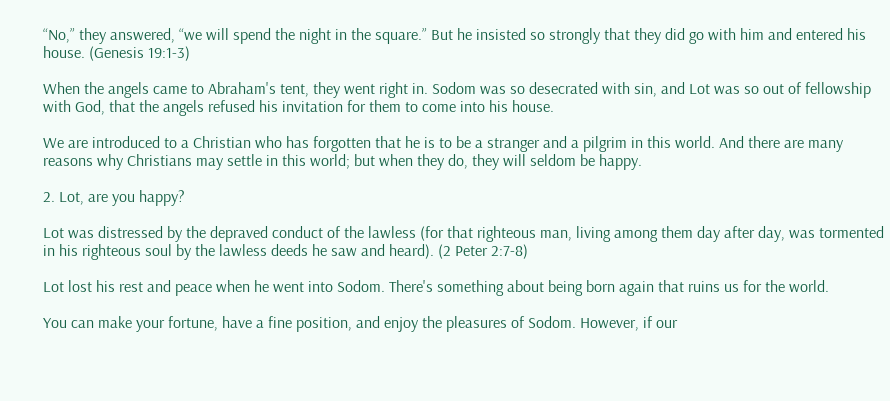“No,” they answered, “we will spend the night in the square.” But he insisted so strongly that they did go with him and entered his house. (Genesis 19:1-3)

When the angels came to Abraham's tent, they went right in. Sodom was so desecrated with sin, and Lot was so out of fellowship with God, that the angels refused his invitation for them to come into his house.

We are introduced to a Christian who has forgotten that he is to be a stranger and a pilgrim in this world. And there are many reasons why Christians may settle in this world; but when they do, they will seldom be happy.

2. Lot, are you happy?

Lot was distressed by the depraved conduct of the lawless (for that righteous man, living among them day after day, was tormented in his righteous soul by the lawless deeds he saw and heard). (2 Peter 2:7-8)

Lot lost his rest and peace when he went into Sodom. There's something about being born again that ruins us for the world.

You can make your fortune, have a fine position, and enjoy the pleasures of Sodom. However, if our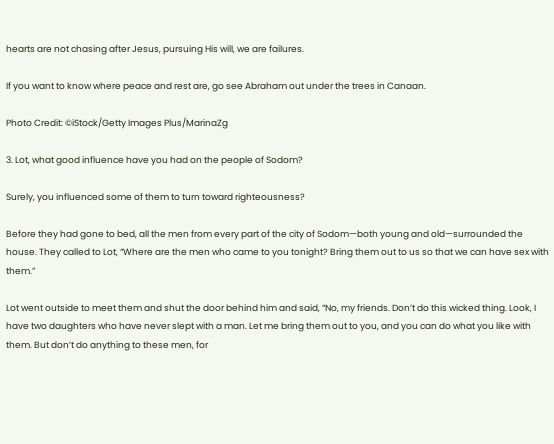hearts are not chasing after Jesus, pursuing His will, we are failures.

If you want to know where peace and rest are, go see Abraham out under the trees in Canaan.

Photo Credit: ©iStock/Getty Images Plus/MarinaZg

3. Lot, what good influence have you had on the people of Sodom?

Surely, you influenced some of them to turn toward righteousness?

Before they had gone to bed, all the men from every part of the city of Sodom—both young and old—surrounded the house. They called to Lot, “Where are the men who came to you tonight? Bring them out to us so that we can have sex with them.”

Lot went outside to meet them and shut the door behind him and said, “No, my friends. Don’t do this wicked thing. Look, I have two daughters who have never slept with a man. Let me bring them out to you, and you can do what you like with them. But don’t do anything to these men, for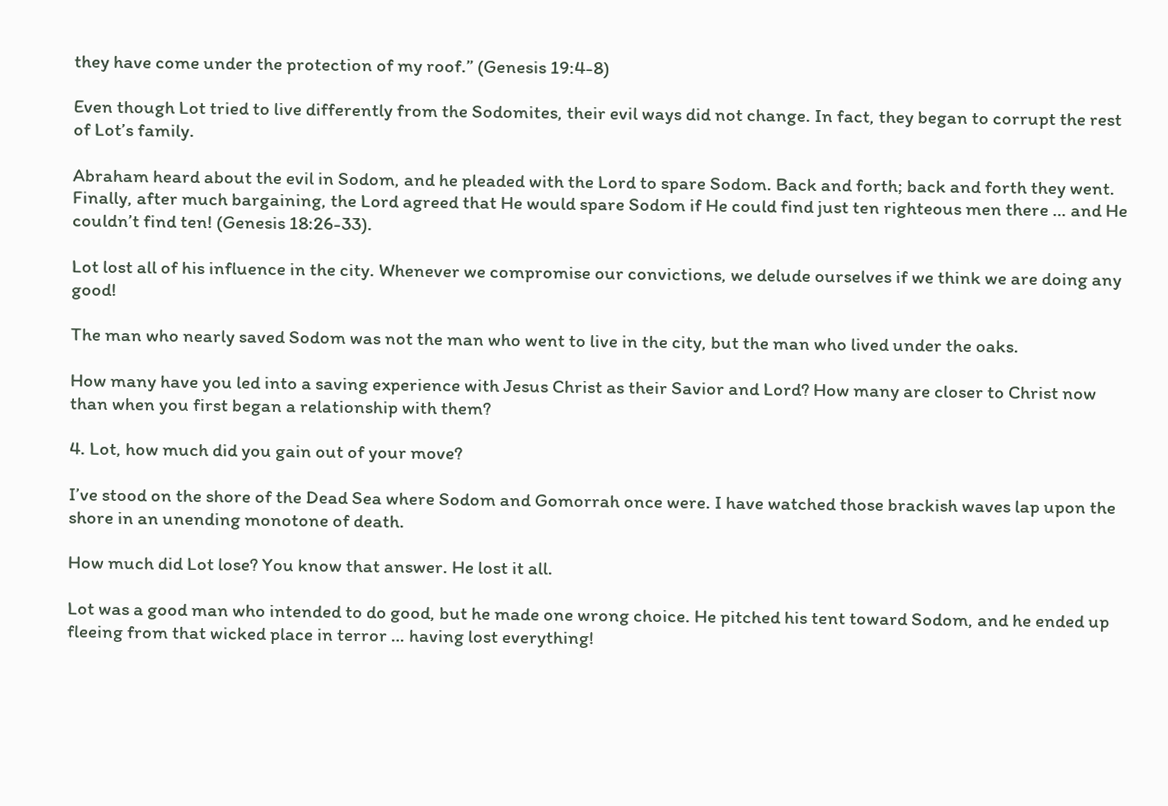they have come under the protection of my roof.” (Genesis 19:4-8)

Even though Lot tried to live differently from the Sodomites, their evil ways did not change. In fact, they began to corrupt the rest of Lot’s family.

Abraham heard about the evil in Sodom, and he pleaded with the Lord to spare Sodom. Back and forth; back and forth they went. Finally, after much bargaining, the Lord agreed that He would spare Sodom if He could find just ten righteous men there … and He couldn’t find ten! (Genesis 18:26-33).

Lot lost all of his influence in the city. Whenever we compromise our convictions, we delude ourselves if we think we are doing any good!

The man who nearly saved Sodom was not the man who went to live in the city, but the man who lived under the oaks.

How many have you led into a saving experience with Jesus Christ as their Savior and Lord? How many are closer to Christ now than when you first began a relationship with them?

4. Lot, how much did you gain out of your move?

I’ve stood on the shore of the Dead Sea where Sodom and Gomorrah once were. I have watched those brackish waves lap upon the shore in an unending monotone of death.

How much did Lot lose? You know that answer. He lost it all.

Lot was a good man who intended to do good, but he made one wrong choice. He pitched his tent toward Sodom, and he ended up fleeing from that wicked place in terror … having lost everything!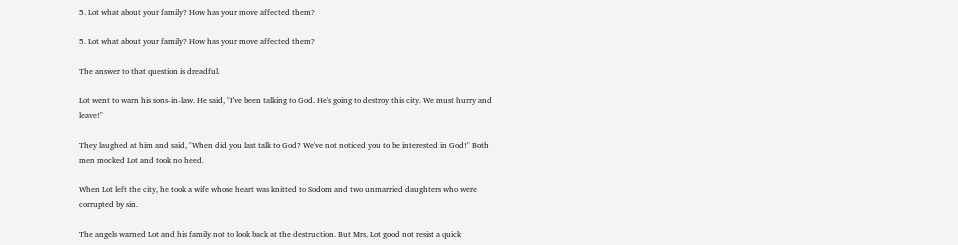5. Lot what about your family? How has your move affected them?

5. Lot what about your family? How has your move affected them?

The answer to that question is dreadful.

Lot went to warn his sons-in-law. He said, "I've been talking to God. He's going to destroy this city. We must hurry and leave!"

They laughed at him and said, "When did you last talk to God? We've not noticed you to be interested in God!" Both men mocked Lot and took no heed.

When Lot left the city, he took a wife whose heart was knitted to Sodom and two unmarried daughters who were corrupted by sin.

The angels warned Lot and his family not to look back at the destruction. But Mrs. Lot good not resist a quick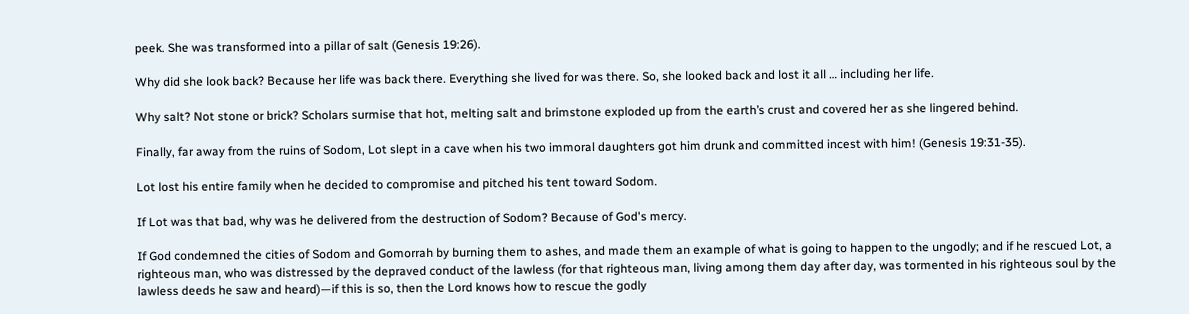peek. She was transformed into a pillar of salt (Genesis 19:26).

Why did she look back? Because her life was back there. Everything she lived for was there. So, she looked back and lost it all … including her life.

Why salt? Not stone or brick? Scholars surmise that hot, melting salt and brimstone exploded up from the earth’s crust and covered her as she lingered behind.

Finally, far away from the ruins of Sodom, Lot slept in a cave when his two immoral daughters got him drunk and committed incest with him! (Genesis 19:31-35).

Lot lost his entire family when he decided to compromise and pitched his tent toward Sodom.

If Lot was that bad, why was he delivered from the destruction of Sodom? Because of God's mercy.

If God condemned the cities of Sodom and Gomorrah by burning them to ashes, and made them an example of what is going to happen to the ungodly; and if he rescued Lot, a righteous man, who was distressed by the depraved conduct of the lawless (for that righteous man, living among them day after day, was tormented in his righteous soul by the lawless deeds he saw and heard)—if this is so, then the Lord knows how to rescue the godly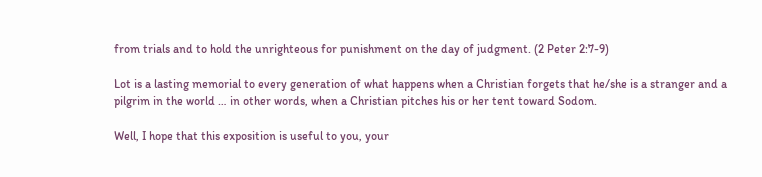from trials and to hold the unrighteous for punishment on the day of judgment. (2 Peter 2:7-9)

Lot is a lasting memorial to every generation of what happens when a Christian forgets that he/she is a stranger and a pilgrim in the world … in other words, when a Christian pitches his or her tent toward Sodom.

Well, I hope that this exposition is useful to you, your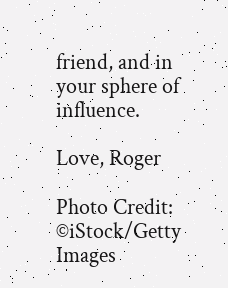friend, and in your sphere of influence.

Love, Roger

Photo Credit: ©iStock/Getty Images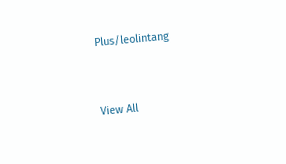Plus/leolintang



View All